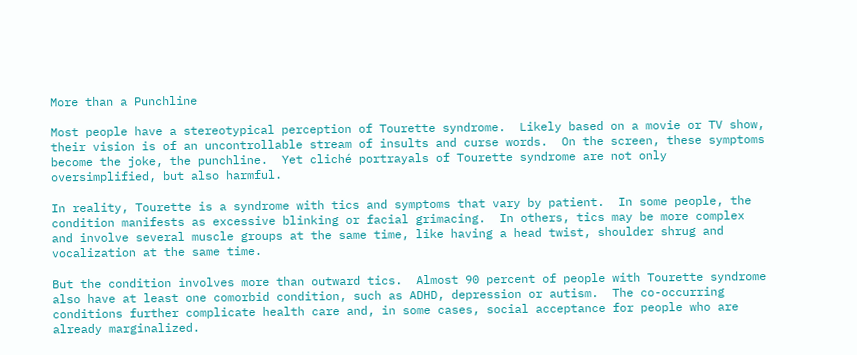More than a Punchline

Most people have a stereotypical perception of Tourette syndrome.  Likely based on a movie or TV show, their vision is of an uncontrollable stream of insults and curse words.  On the screen, these symptoms become the joke, the punchline.  Yet cliché portrayals of Tourette syndrome are not only oversimplified, but also harmful.

In reality, Tourette is a syndrome with tics and symptoms that vary by patient.  In some people, the condition manifests as excessive blinking or facial grimacing.  In others, tics may be more complex and involve several muscle groups at the same time, like having a head twist, shoulder shrug and vocalization at the same time.

But the condition involves more than outward tics.  Almost 90 percent of people with Tourette syndrome also have at least one comorbid condition, such as ADHD, depression or autism.  The co-occurring conditions further complicate health care and, in some cases, social acceptance for people who are already marginalized.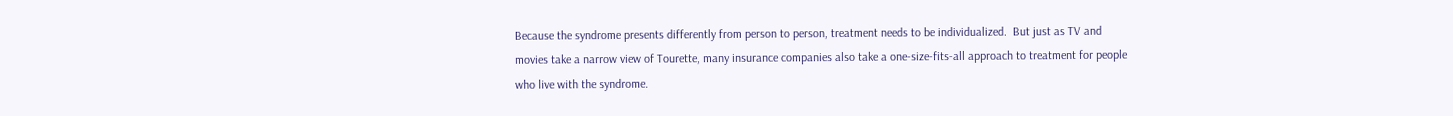Because the syndrome presents differently from person to person, treatment needs to be individualized.  But just as TV and movies take a narrow view of Tourette, many insurance companies also take a one-size-fits-all approach to treatment for people who live with the syndrome.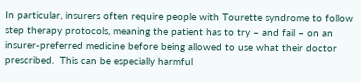In particular, insurers often require people with Tourette syndrome to follow step therapy protocols, meaning the patient has to try – and fail – on an insurer-preferred medicine before being allowed to use what their doctor prescribed.  This can be especially harmful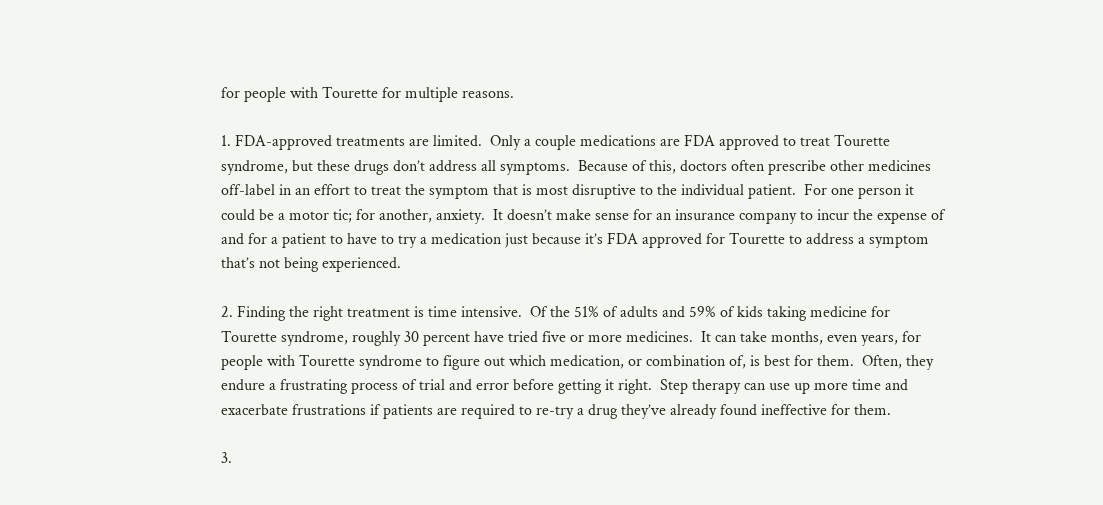for people with Tourette for multiple reasons.

1. FDA-approved treatments are limited.  Only a couple medications are FDA approved to treat Tourette syndrome, but these drugs don’t address all symptoms.  Because of this, doctors often prescribe other medicines off-label in an effort to treat the symptom that is most disruptive to the individual patient.  For one person it could be a motor tic; for another, anxiety.  It doesn’t make sense for an insurance company to incur the expense of and for a patient to have to try a medication just because it’s FDA approved for Tourette to address a symptom that’s not being experienced.

2. Finding the right treatment is time intensive.  Of the 51% of adults and 59% of kids taking medicine for Tourette syndrome, roughly 30 percent have tried five or more medicines.  It can take months, even years, for people with Tourette syndrome to figure out which medication, or combination of, is best for them.  Often, they endure a frustrating process of trial and error before getting it right.  Step therapy can use up more time and exacerbate frustrations if patients are required to re-try a drug they’ve already found ineffective for them.

3.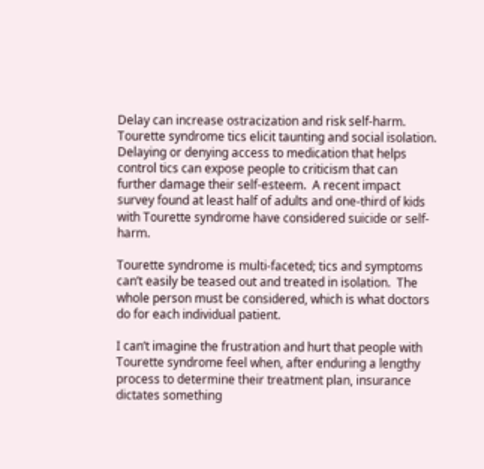Delay can increase ostracization and risk self-harm.  Tourette syndrome tics elicit taunting and social isolation.  Delaying or denying access to medication that helps control tics can expose people to criticism that can further damage their self-esteem.  A recent impact survey found at least half of adults and one-third of kids with Tourette syndrome have considered suicide or self-harm.

Tourette syndrome is multi-faceted; tics and symptoms can’t easily be teased out and treated in isolation.  The whole person must be considered, which is what doctors do for each individual patient.

I can’t imagine the frustration and hurt that people with Tourette syndrome feel when, after enduring a lengthy process to determine their treatment plan, insurance dictates something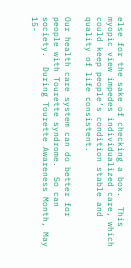else for the sake of checking a box.  This myopic view impedes individualized care, which could keep people’s condition stable and quality of life consistent.

Our health care system can do better for people with Tourette syndrome.  So can society.  During Tourette Awareness Month, May 15-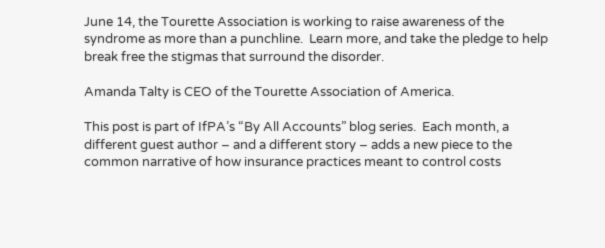June 14, the Tourette Association is working to raise awareness of the syndrome as more than a punchline.  Learn more, and take the pledge to help break free the stigmas that surround the disorder.

Amanda Talty is CEO of the Tourette Association of America.

This post is part of IfPA’s “By All Accounts” blog series.  Each month, a different guest author – and a different story – adds a new piece to the common narrative of how insurance practices meant to control costs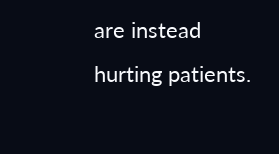are instead hurting patients.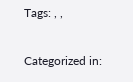Tags: , ,

Categorized in: